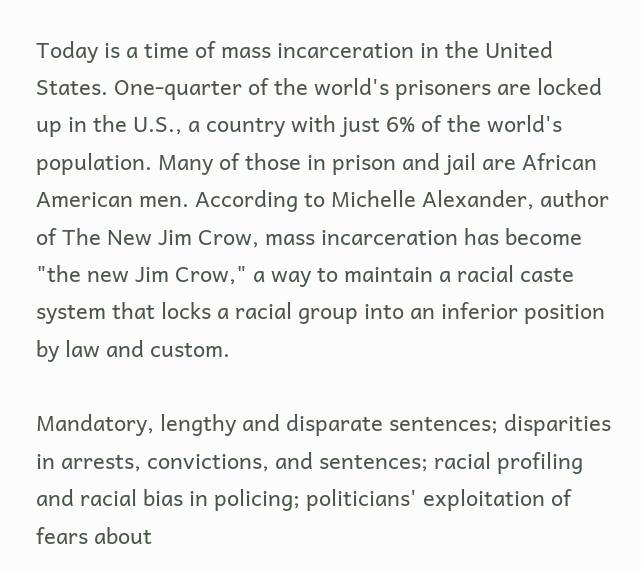Today is a time of mass incarceration in the United States. One-quarter of the world's prisoners are locked up in the U.S., a country with just 6% of the world's population. Many of those in prison and jail are African American men. According to Michelle Alexander, author of The New Jim Crow, mass incarceration has become "the new Jim Crow," a way to maintain a racial caste system that locks a racial group into an inferior position by law and custom.

Mandatory, lengthy and disparate sentences; disparities in arrests, convictions, and sentences; racial profiling and racial bias in policing; politicians' exploitation of fears about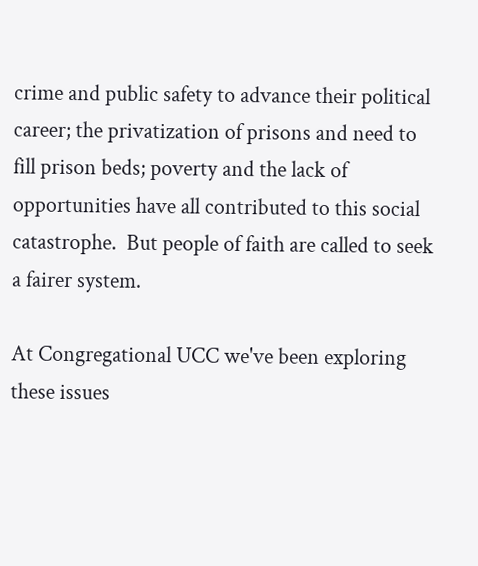crime and public safety to advance their political career; the privatization of prisons and need to fill prison beds; poverty and the lack of opportunities have all contributed to this social catastrophe.  But people of faith are called to seek a fairer system.

At Congregational UCC we've been exploring these issues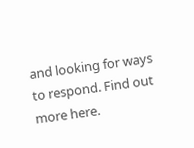and looking for ways to respond. Find out more here.